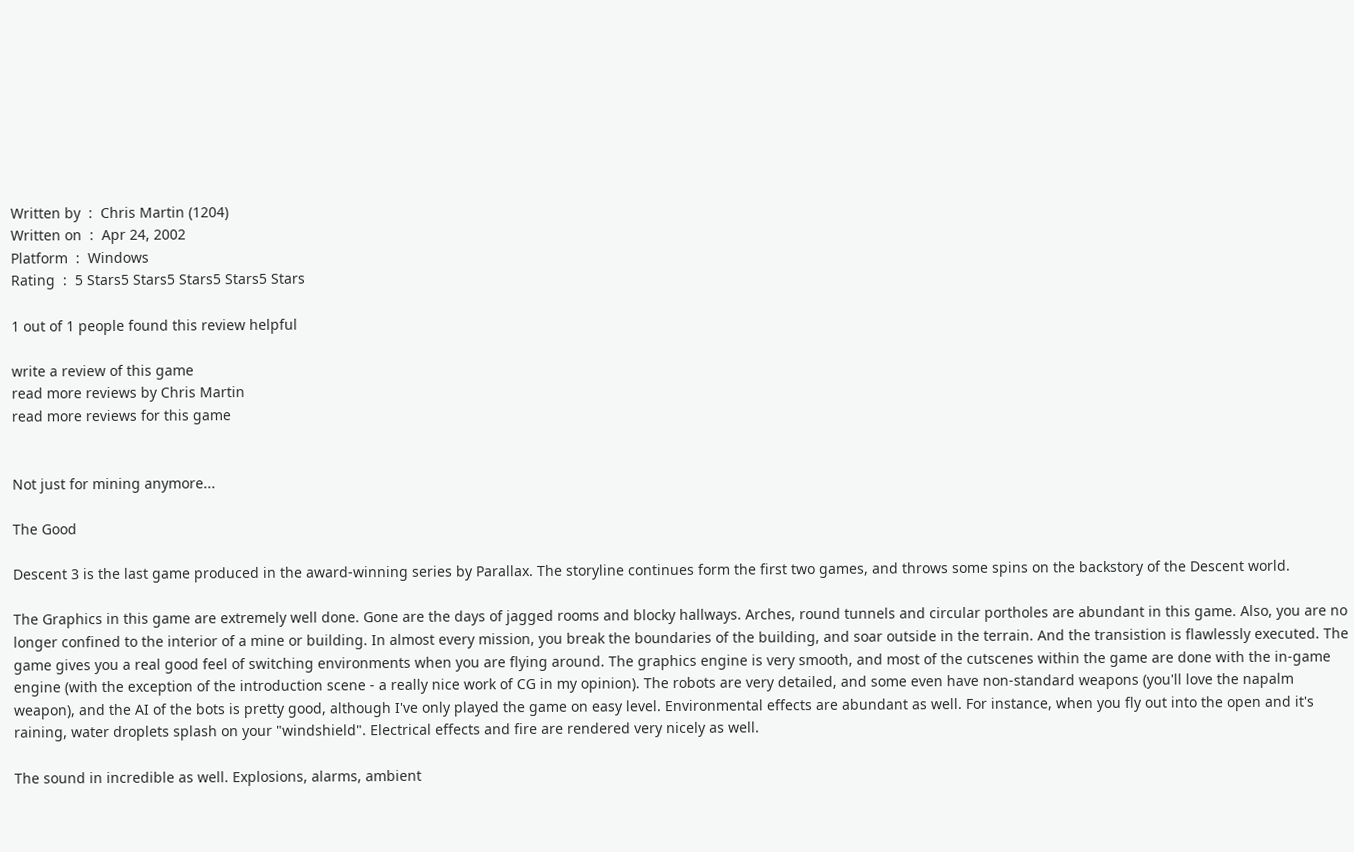Written by  :  Chris Martin (1204)
Written on  :  Apr 24, 2002
Platform  :  Windows
Rating  :  5 Stars5 Stars5 Stars5 Stars5 Stars

1 out of 1 people found this review helpful

write a review of this game
read more reviews by Chris Martin
read more reviews for this game


Not just for mining anymore...

The Good

Descent 3 is the last game produced in the award-winning series by Parallax. The storyline continues form the first two games, and throws some spins on the backstory of the Descent world.

The Graphics in this game are extremely well done. Gone are the days of jagged rooms and blocky hallways. Arches, round tunnels and circular portholes are abundant in this game. Also, you are no longer confined to the interior of a mine or building. In almost every mission, you break the boundaries of the building, and soar outside in the terrain. And the transistion is flawlessly executed. The game gives you a real good feel of switching environments when you are flying around. The graphics engine is very smooth, and most of the cutscenes within the game are done with the in-game engine (with the exception of the introduction scene - a really nice work of CG in my opinion). The robots are very detailed, and some even have non-standard weapons (you'll love the napalm weapon), and the AI of the bots is pretty good, although I've only played the game on easy level. Environmental effects are abundant as well. For instance, when you fly out into the open and it's raining, water droplets splash on your "windshield". Electrical effects and fire are rendered very nicely as well.

The sound in incredible as well. Explosions, alarms, ambient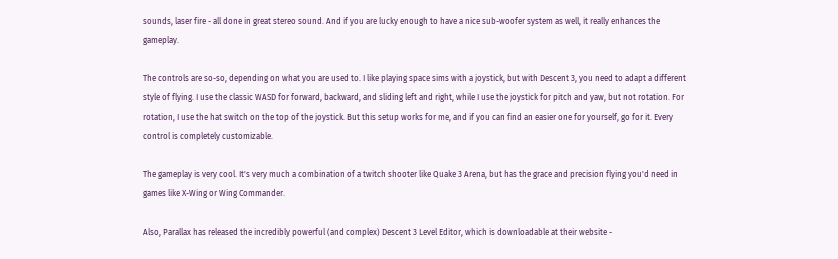sounds, laser fire - all done in great stereo sound. And if you are lucky enough to have a nice sub-woofer system as well, it really enhances the gameplay.

The controls are so-so, depending on what you are used to. I like playing space sims with a joystick, but with Descent 3, you need to adapt a different style of flying. I use the classic WASD for forward, backward, and sliding left and right, while I use the joystick for pitch and yaw, but not rotation. For rotation, I use the hat switch on the top of the joystick. But this setup works for me, and if you can find an easier one for yourself, go for it. Every control is completely customizable.

The gameplay is very cool. It's very much a combination of a twitch shooter like Quake 3 Arena, but has the grace and precision flying you'd need in games like X-Wing or Wing Commander.

Also, Parallax has released the incredibly powerful (and complex) Descent 3 Level Editor, which is downloadable at their website -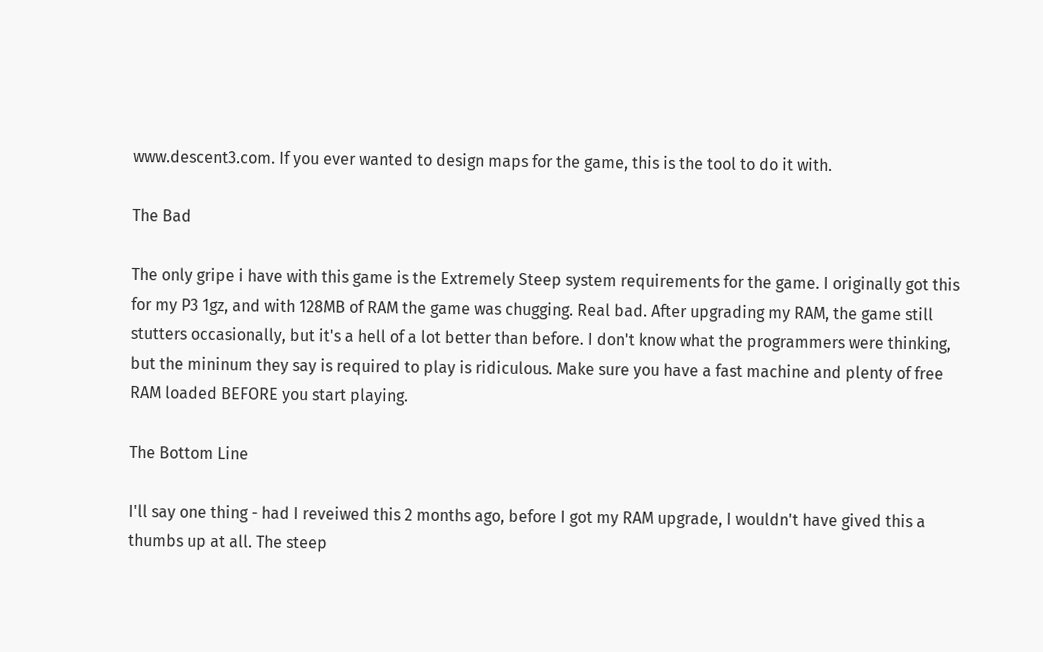www.descent3.com. If you ever wanted to design maps for the game, this is the tool to do it with.

The Bad

The only gripe i have with this game is the Extremely Steep system requirements for the game. I originally got this for my P3 1gz, and with 128MB of RAM the game was chugging. Real bad. After upgrading my RAM, the game still stutters occasionally, but it's a hell of a lot better than before. I don't know what the programmers were thinking, but the mininum they say is required to play is ridiculous. Make sure you have a fast machine and plenty of free RAM loaded BEFORE you start playing.

The Bottom Line

I'll say one thing - had I reveiwed this 2 months ago, before I got my RAM upgrade, I wouldn't have gived this a thumbs up at all. The steep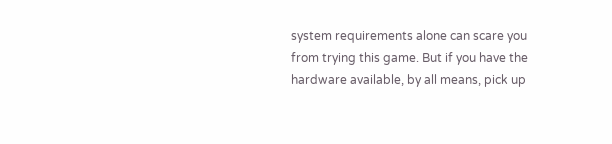system requirements alone can scare you from trying this game. But if you have the hardware available, by all means, pick up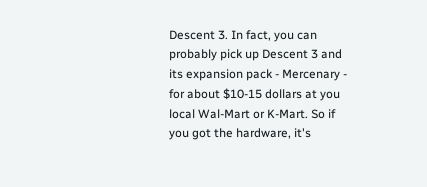Descent 3. In fact, you can probably pick up Descent 3 and its expansion pack - Mercenary - for about $10-15 dollars at you local Wal-Mart or K-Mart. So if you got the hardware, it's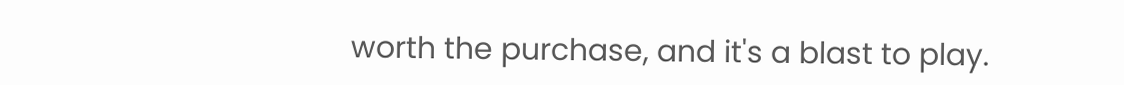worth the purchase, and it's a blast to play.